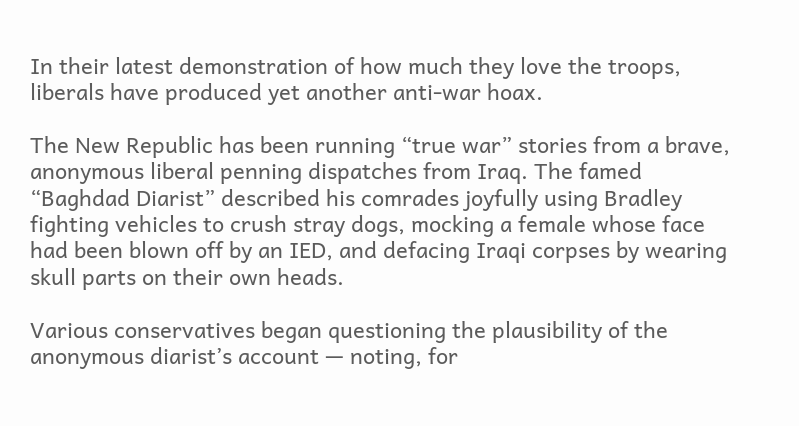In their latest demonstration of how much they love the troops, liberals have produced yet another anti-war hoax.

The New Republic has been running “true war” stories from a brave, anonymous liberal penning dispatches from Iraq. The famed “Baghdad Diarist” described his comrades joyfully using Bradley fighting vehicles to crush stray dogs, mocking a female whose face had been blown off by an IED, and defacing Iraqi corpses by wearing skull parts on their own heads.

Various conservatives began questioning the plausibility of the anonymous diarist’s account — noting, for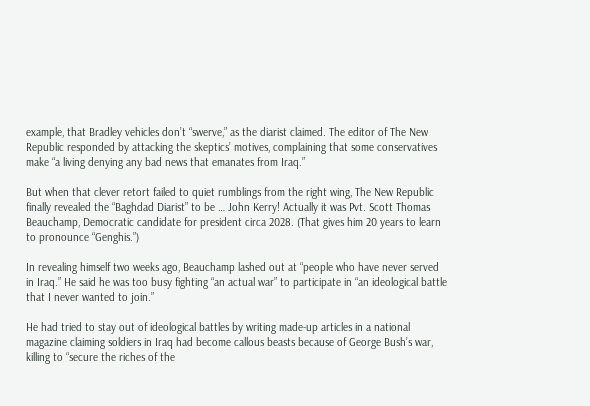example, that Bradley vehicles don’t “swerve,” as the diarist claimed. The editor of The New Republic responded by attacking the skeptics’ motives, complaining that some conservatives make “a living denying any bad news that emanates from Iraq.”

But when that clever retort failed to quiet rumblings from the right wing, The New Republic finally revealed the “Baghdad Diarist” to be … John Kerry! Actually it was Pvt. Scott Thomas Beauchamp, Democratic candidate for president circa 2028. (That gives him 20 years to learn to pronounce “Genghis.”)

In revealing himself two weeks ago, Beauchamp lashed out at “people who have never served in Iraq.” He said he was too busy fighting “an actual war” to participate in “an ideological battle that I never wanted to join.”

He had tried to stay out of ideological battles by writing made-up articles in a national magazine claiming soldiers in Iraq had become callous beasts because of George Bush’s war, killing to “secure the riches of the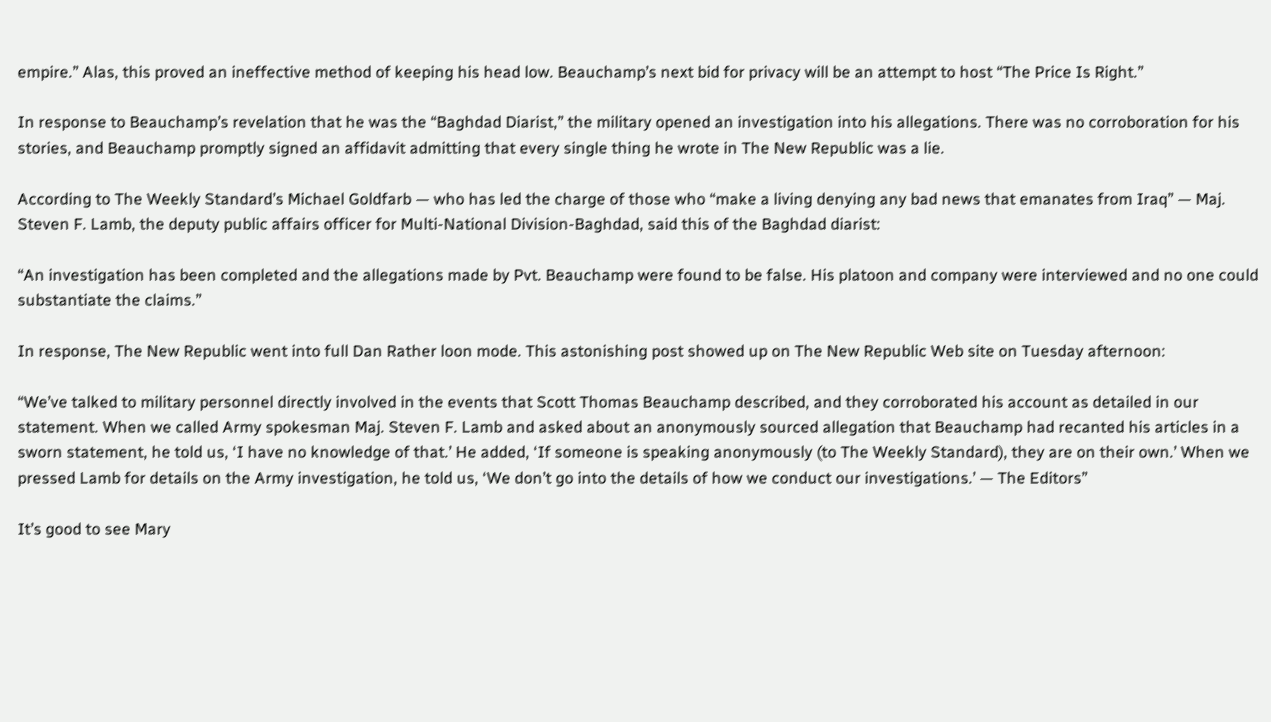empire.” Alas, this proved an ineffective method of keeping his head low. Beauchamp’s next bid for privacy will be an attempt to host “The Price Is Right.”

In response to Beauchamp’s revelation that he was the “Baghdad Diarist,” the military opened an investigation into his allegations. There was no corroboration for his stories, and Beauchamp promptly signed an affidavit admitting that every single thing he wrote in The New Republic was a lie.

According to The Weekly Standard’s Michael Goldfarb — who has led the charge of those who “make a living denying any bad news that emanates from Iraq” — Maj. Steven F. Lamb, the deputy public affairs officer for Multi-National Division-Baghdad, said this of the Baghdad diarist:

“An investigation has been completed and the allegations made by Pvt. Beauchamp were found to be false. His platoon and company were interviewed and no one could substantiate the claims.”

In response, The New Republic went into full Dan Rather loon mode. This astonishing post showed up on The New Republic Web site on Tuesday afternoon:

“We’ve talked to military personnel directly involved in the events that Scott Thomas Beauchamp described, and they corroborated his account as detailed in our statement. When we called Army spokesman Maj. Steven F. Lamb and asked about an anonymously sourced allegation that Beauchamp had recanted his articles in a sworn statement, he told us, ‘I have no knowledge of that.’ He added, ‘If someone is speaking anonymously (to The Weekly Standard), they are on their own.’ When we pressed Lamb for details on the Army investigation, he told us, ‘We don’t go into the details of how we conduct our investigations.’ — The Editors”

It’s good to see Mary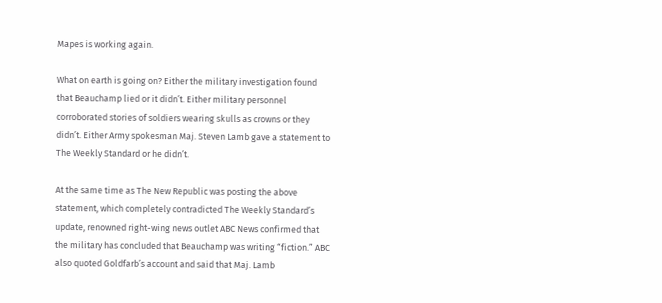Mapes is working again.

What on earth is going on? Either the military investigation found that Beauchamp lied or it didn’t. Either military personnel corroborated stories of soldiers wearing skulls as crowns or they didn’t. Either Army spokesman Maj. Steven Lamb gave a statement to The Weekly Standard or he didn’t.

At the same time as The New Republic was posting the above statement, which completely contradicted The Weekly Standard’s update, renowned right-wing news outlet ABC News confirmed that the military has concluded that Beauchamp was writing “fiction.” ABC also quoted Goldfarb’s account and said that Maj. Lamb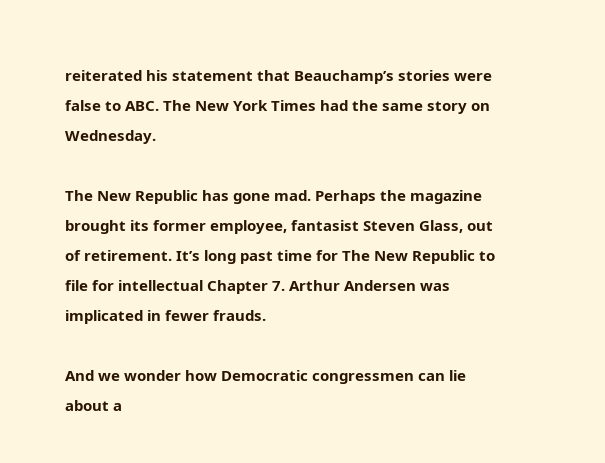reiterated his statement that Beauchamp’s stories were false to ABC. The New York Times had the same story on Wednesday.

The New Republic has gone mad. Perhaps the magazine brought its former employee, fantasist Steven Glass, out of retirement. It’s long past time for The New Republic to file for intellectual Chapter 7. Arthur Andersen was implicated in fewer frauds.

And we wonder how Democratic congressmen can lie about a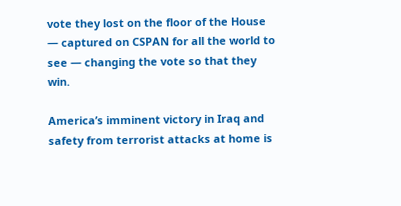vote they lost on the floor of the House — captured on CSPAN for all the world to see — changing the vote so that they win.

America’s imminent victory in Iraq and safety from terrorist attacks at home is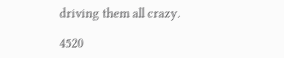driving them all crazy.

4520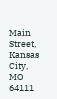Main Street, Kansas City, MO 64111